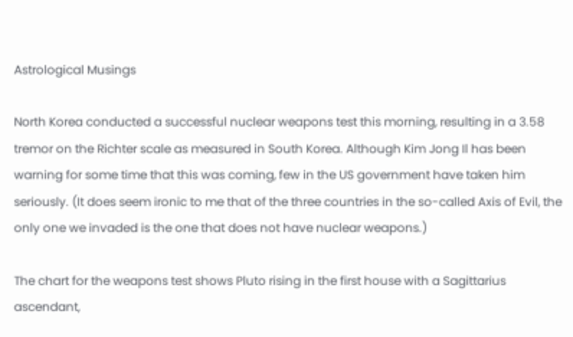Astrological Musings

North Korea conducted a successful nuclear weapons test this morning, resulting in a 3.58 tremor on the Richter scale as measured in South Korea. Although Kim Jong Il has been warning for some time that this was coming, few in the US government have taken him seriously. (It does seem ironic to me that of the three countries in the so-called Axis of Evil, the only one we invaded is the one that does not have nuclear weapons.)

The chart for the weapons test shows Pluto rising in the first house with a Sagittarius ascendant,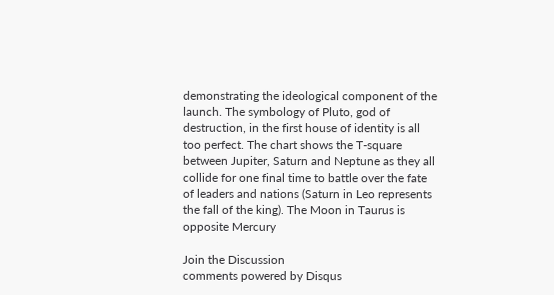demonstrating the ideological component of the launch. The symbology of Pluto, god of destruction, in the first house of identity is all too perfect. The chart shows the T-square between Jupiter, Saturn and Neptune as they all collide for one final time to battle over the fate of leaders and nations (Saturn in Leo represents the fall of the king). The Moon in Taurus is opposite Mercury

Join the Discussion
comments powered by Disqus